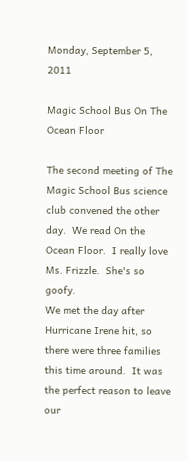Monday, September 5, 2011

Magic School Bus On The Ocean Floor

The second meeting of The Magic School Bus science club convened the other day.  We read On the Ocean Floor.  I really love Ms. Frizzle.  She's so goofy.
We met the day after Hurricane Irene hit, so there were three families this time around.  It was the perfect reason to leave our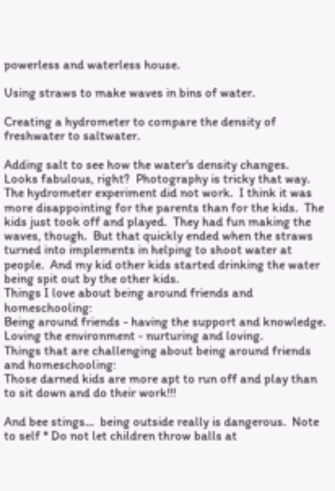powerless and waterless house.

Using straws to make waves in bins of water.

Creating a hydrometer to compare the density of freshwater to saltwater.

Adding salt to see how the water's density changes.
Looks fabulous, right?  Photography is tricky that way.  The hydrometer experiment did not work.  I think it was more disappointing for the parents than for the kids.  The kids just took off and played.  They had fun making the waves, though.  But that quickly ended when the straws turned into implements in helping to shoot water at people.  And my kid other kids started drinking the water being spit out by the other kids.
Things I love about being around friends and homeschooling:
Being around friends - having the support and knowledge.
Loving the environment - nurturing and loving.
Things that are challenging about being around friends and homeschooling:
Those darned kids are more apt to run off and play than to sit down and do their work!!!

And bee stings...  being outside really is dangerous.  Note to self * Do not let children throw balls at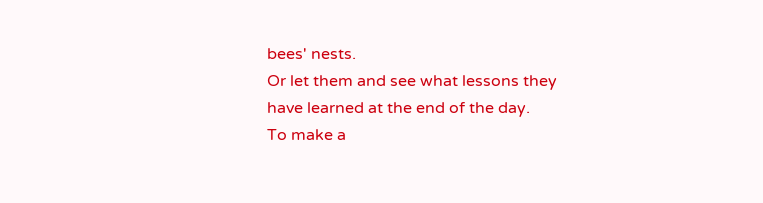bees' nests.
Or let them and see what lessons they have learned at the end of the day.
To make a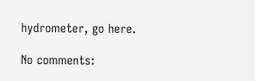hydrometer, go here.

No comments: